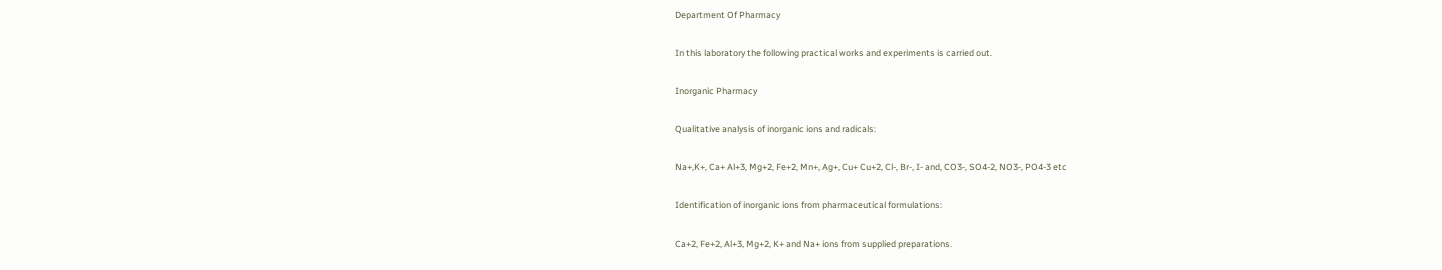Department Of Pharmacy

In this laboratory the following practical works and experiments is carried out.

Inorganic Pharmacy

Qualitative analysis of inorganic ions and radicals:

Na+,K+, Ca+ Al+3, Mg+2, Fe+2, Mn+, Ag+, Cu+ Cu+2, Cl-, Br-, I- and, CO3-, SO4-2, NO3-, PO4-3 etc

Identification of inorganic ions from pharmaceutical formulations:

Ca+2, Fe+2, Al+3, Mg+2, K+ and Na+ ions from supplied preparations.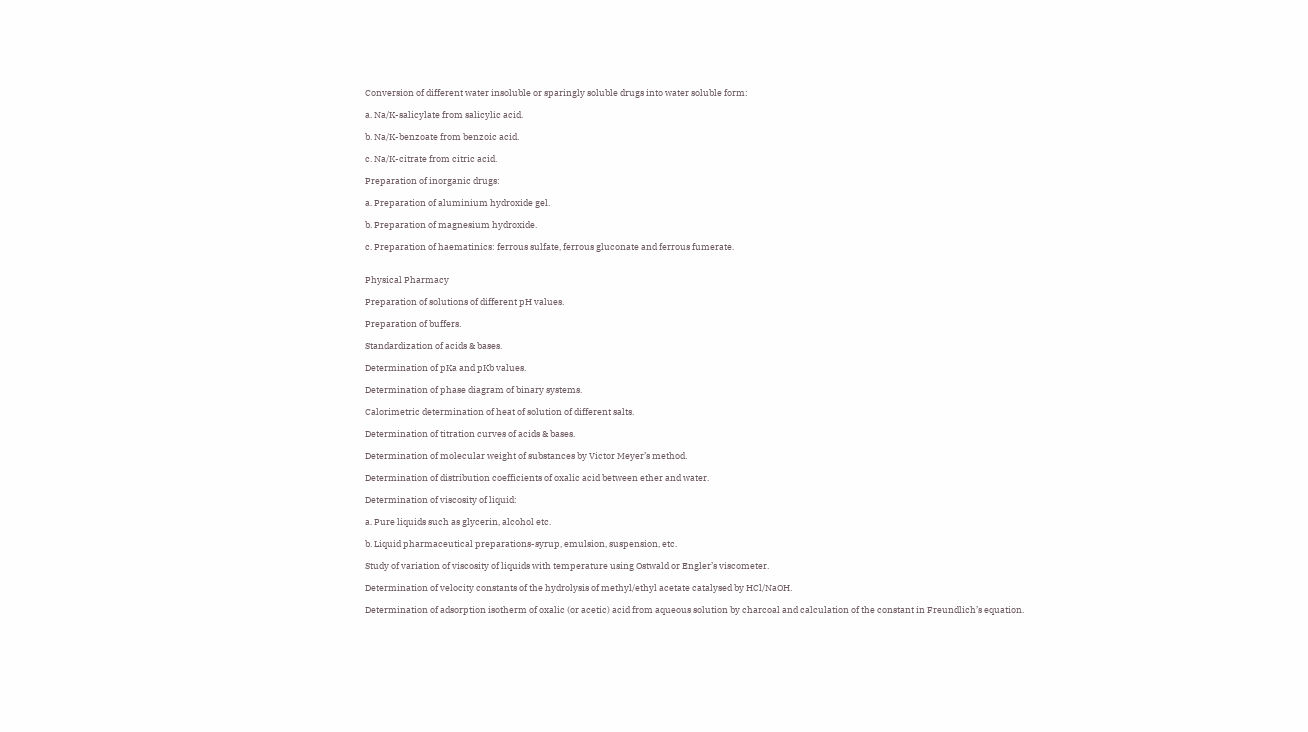Conversion of different water insoluble or sparingly soluble drugs into water soluble form:

a. Na/K-salicylate from salicylic acid.

b. Na/K-benzoate from benzoic acid.

c. Na/K-citrate from citric acid.

Preparation of inorganic drugs:

a. Preparation of aluminium hydroxide gel.

b. Preparation of magnesium hydroxide.

c. Preparation of haematinics: ferrous sulfate, ferrous gluconate and ferrous fumerate.


Physical Pharmacy

Preparation of solutions of different pH values.

Preparation of buffers.

Standardization of acids & bases.

Determination of pKa and pKb values.

Determination of phase diagram of binary systems.

Calorimetric determination of heat of solution of different salts.

Determination of titration curves of acids & bases.

Determination of molecular weight of substances by Victor Meyer’s method.

Determination of distribution coefficients of oxalic acid between ether and water.

Determination of viscosity of liquid:

a. Pure liquids such as glycerin, alcohol etc.

b. Liquid pharmaceutical preparations-syrup, emulsion, suspension, etc.

Study of variation of viscosity of liquids with temperature using Ostwald or Engler’s viscometer.

Determination of velocity constants of the hydrolysis of methyl/ethyl acetate catalysed by HCl/NaOH.

Determination of adsorption isotherm of oxalic (or acetic) acid from aqueous solution by charcoal and calculation of the constant in Freundlich’s equation.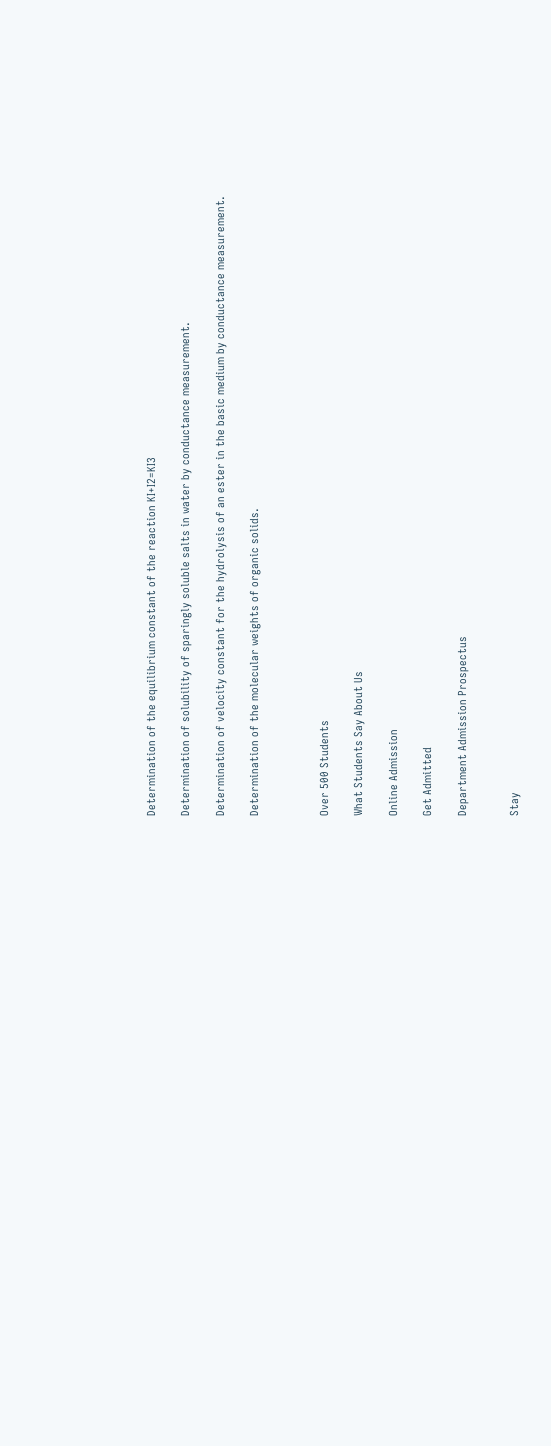Determination of the equilibrium constant of the reaction KI+I2=KI3

Determination of solubility of sparingly soluble salts in water by conductance measurement.

Determination of velocity constant for the hydrolysis of an ester in the basic medium by conductance measurement.

Determination of the molecular weights of organic solids.



Over 500 Students

What Students Say About Us

Online Admission

Get Admitted

Department Admission Prospectus


Stay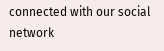connected with our social network